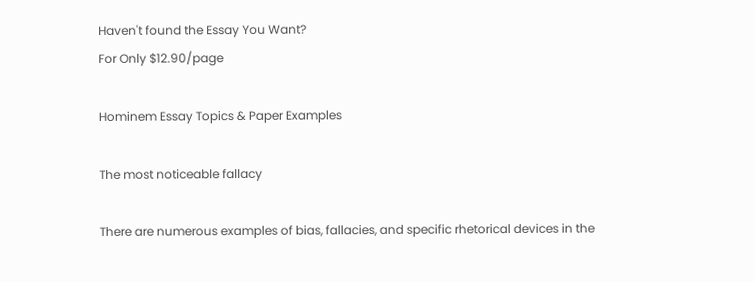Haven't found the Essay You Want?
For Only $12.90/page

Hominem Essay Topics & Paper Examples

The most noticeable fallacy

There are numerous examples of bias, fallacies, and specific rhetorical devices in the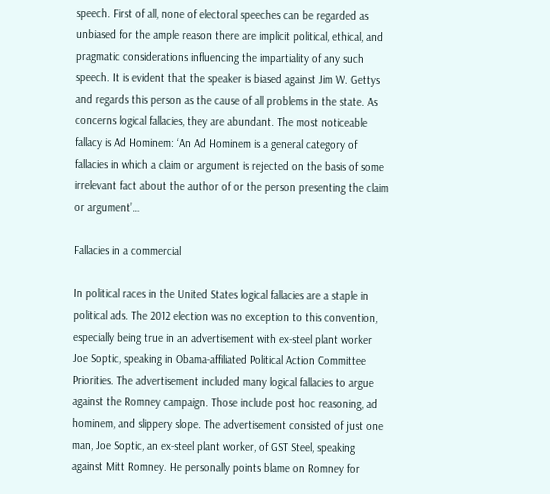speech. First of all, none of electoral speeches can be regarded as unbiased for the ample reason there are implicit political, ethical, and pragmatic considerations influencing the impartiality of any such speech. It is evident that the speaker is biased against Jim W. Gettys and regards this person as the cause of all problems in the state. As concerns logical fallacies, they are abundant. The most noticeable fallacy is Ad Hominem: ‘An Ad Hominem is a general category of fallacies in which a claim or argument is rejected on the basis of some irrelevant fact about the author of or the person presenting the claim or argument’…

Fallacies in a commercial

In political races in the United States logical fallacies are a staple in political ads. The 2012 election was no exception to this convention, especially being true in an advertisement with ex-steel plant worker Joe Soptic, speaking in Obama-affiliated Political Action Committee Priorities. The advertisement included many logical fallacies to argue against the Romney campaign. Those include post hoc reasoning, ad hominem, and slippery slope. The advertisement consisted of just one man, Joe Soptic, an ex-steel plant worker, of GST Steel, speaking against Mitt Romney. He personally points blame on Romney for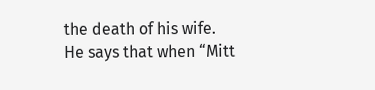the death of his wife. He says that when “Mitt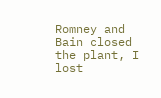Romney and Bain closed the plant, I lost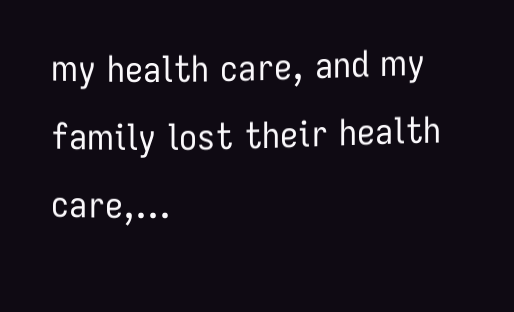my health care, and my family lost their health care,…